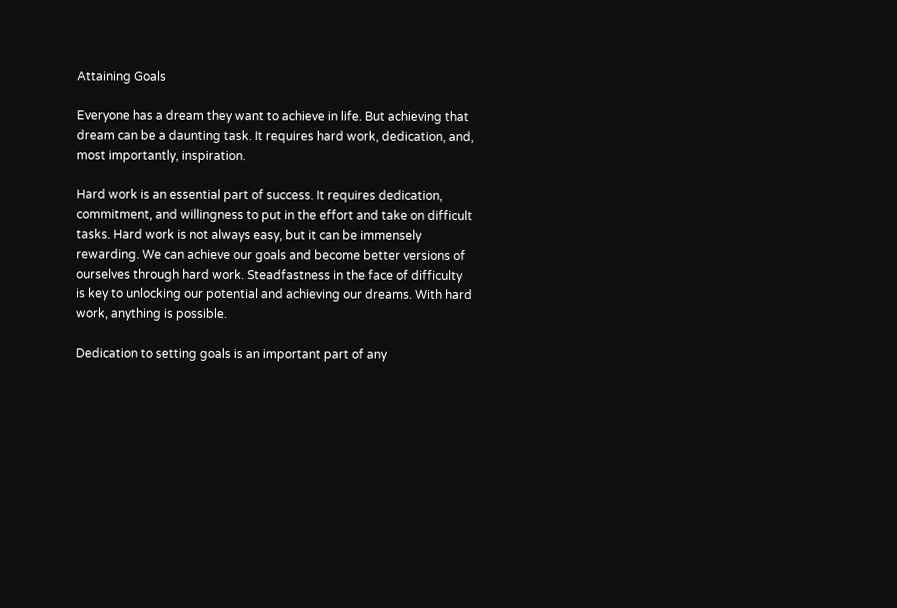Attaining Goals

Everyone has a dream they want to achieve in life. But achieving that dream can be a daunting task. It requires hard work, dedication, and, most importantly, inspiration.

Hard work is an essential part of success. It requires dedication, commitment, and willingness to put in the effort and take on difficult tasks. Hard work is not always easy, but it can be immensely rewarding. We can achieve our goals and become better versions of ourselves through hard work. Steadfastness in the face of difficulty is key to unlocking our potential and achieving our dreams. With hard work, anything is possible.

Dedication to setting goals is an important part of any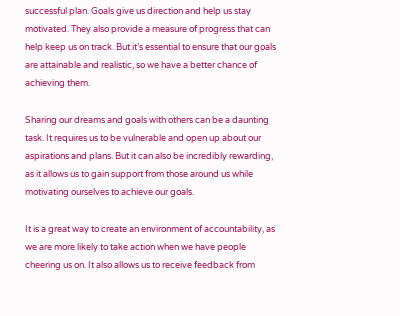successful plan. Goals give us direction and help us stay motivated. They also provide a measure of progress that can help keep us on track. But it’s essential to ensure that our goals are attainable and realistic, so we have a better chance of achieving them.

Sharing our dreams and goals with others can be a daunting task. It requires us to be vulnerable and open up about our aspirations and plans. But it can also be incredibly rewarding, as it allows us to gain support from those around us while motivating ourselves to achieve our goals.

It is a great way to create an environment of accountability, as we are more likely to take action when we have people cheering us on. It also allows us to receive feedback from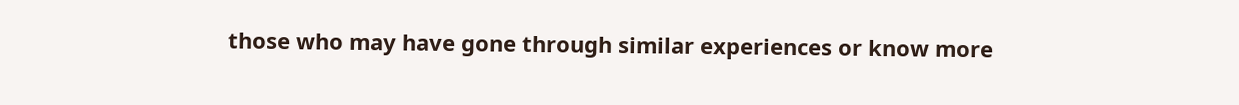those who may have gone through similar experiences or know more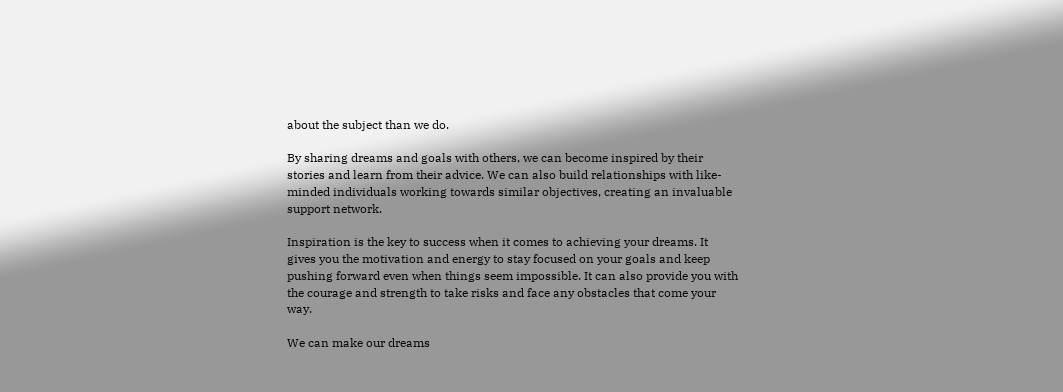about the subject than we do.

By sharing dreams and goals with others, we can become inspired by their stories and learn from their advice. We can also build relationships with like-minded individuals working towards similar objectives, creating an invaluable support network.

Inspiration is the key to success when it comes to achieving your dreams. It gives you the motivation and energy to stay focused on your goals and keep pushing forward even when things seem impossible. It can also provide you with the courage and strength to take risks and face any obstacles that come your way.

We can make our dreams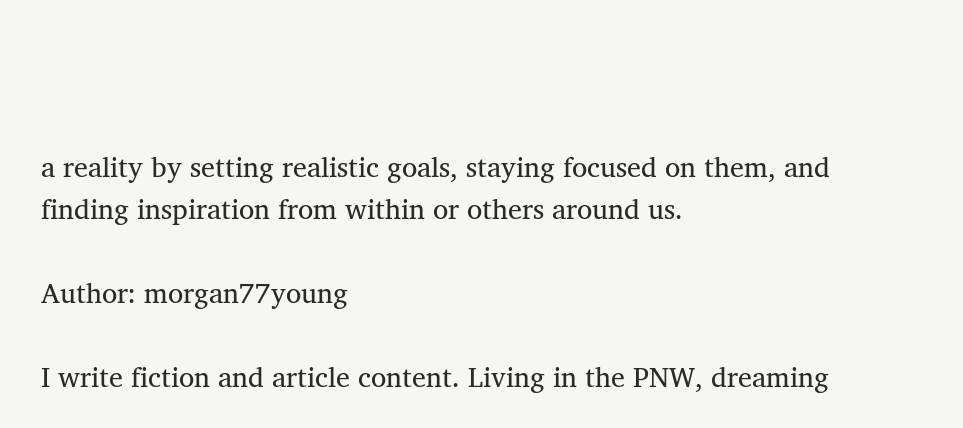a reality by setting realistic goals, staying focused on them, and finding inspiration from within or others around us.

Author: morgan77young

I write fiction and article content. Living in the PNW, dreaming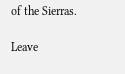of the Sierras.

Leave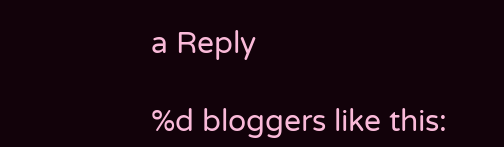a Reply

%d bloggers like this: